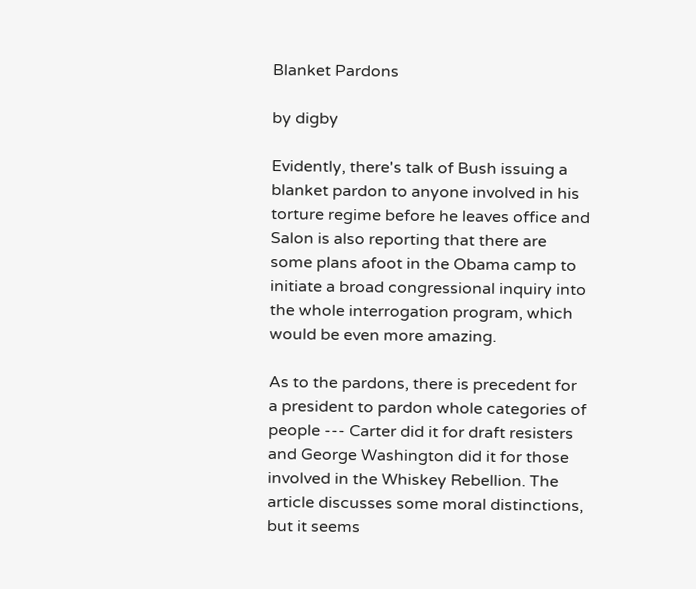Blanket Pardons

by digby

Evidently, there's talk of Bush issuing a blanket pardon to anyone involved in his torture regime before he leaves office and Salon is also reporting that there are some plans afoot in the Obama camp to initiate a broad congressional inquiry into the whole interrogation program, which would be even more amazing.

As to the pardons, there is precedent for a president to pardon whole categories of people --- Carter did it for draft resisters and George Washington did it for those involved in the Whiskey Rebellion. The article discusses some moral distinctions, but it seems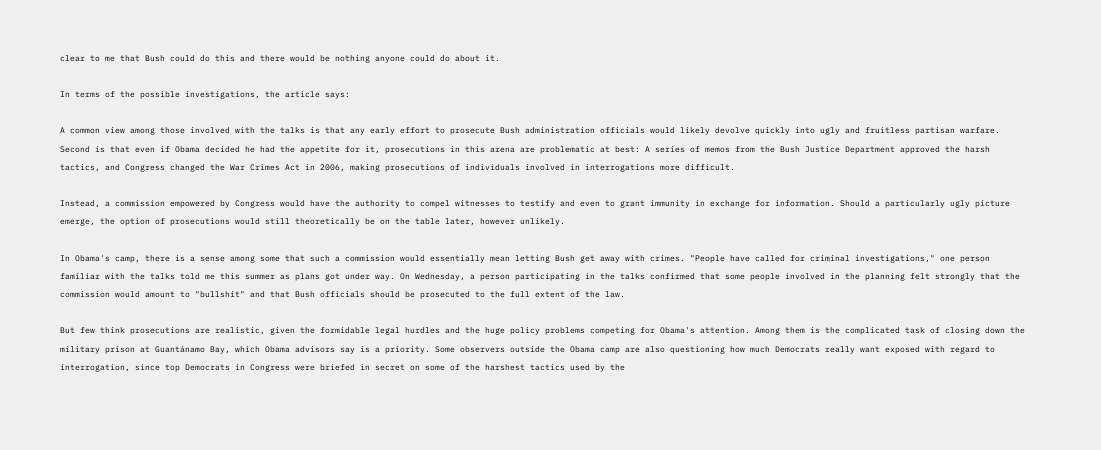clear to me that Bush could do this and there would be nothing anyone could do about it.

In terms of the possible investigations, the article says:

A common view among those involved with the talks is that any early effort to prosecute Bush administration officials would likely devolve quickly into ugly and fruitless partisan warfare. Second is that even if Obama decided he had the appetite for it, prosecutions in this arena are problematic at best: A series of memos from the Bush Justice Department approved the harsh tactics, and Congress changed the War Crimes Act in 2006, making prosecutions of individuals involved in interrogations more difficult.

Instead, a commission empowered by Congress would have the authority to compel witnesses to testify and even to grant immunity in exchange for information. Should a particularly ugly picture emerge, the option of prosecutions would still theoretically be on the table later, however unlikely.

In Obama's camp, there is a sense among some that such a commission would essentially mean letting Bush get away with crimes. "People have called for criminal investigations," one person familiar with the talks told me this summer as plans got under way. On Wednesday, a person participating in the talks confirmed that some people involved in the planning felt strongly that the commission would amount to "bullshit" and that Bush officials should be prosecuted to the full extent of the law.

But few think prosecutions are realistic, given the formidable legal hurdles and the huge policy problems competing for Obama's attention. Among them is the complicated task of closing down the military prison at Guantánamo Bay, which Obama advisors say is a priority. Some observers outside the Obama camp are also questioning how much Democrats really want exposed with regard to interrogation, since top Democrats in Congress were briefed in secret on some of the harshest tactics used by the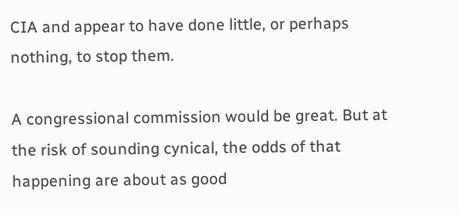CIA and appear to have done little, or perhaps nothing, to stop them.

A congressional commission would be great. But at the risk of sounding cynical, the odds of that happening are about as good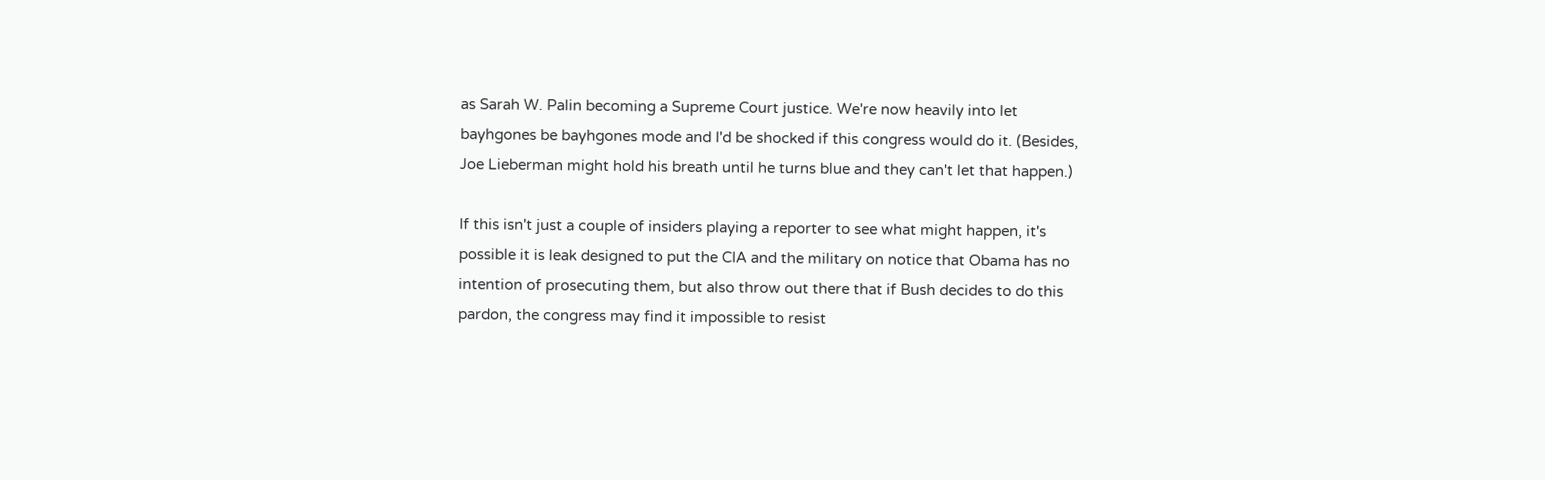as Sarah W. Palin becoming a Supreme Court justice. We're now heavily into let bayhgones be bayhgones mode and I'd be shocked if this congress would do it. (Besides, Joe Lieberman might hold his breath until he turns blue and they can't let that happen.)

If this isn't just a couple of insiders playing a reporter to see what might happen, it's possible it is leak designed to put the CIA and the military on notice that Obama has no intention of prosecuting them, but also throw out there that if Bush decides to do this pardon, the congress may find it impossible to resist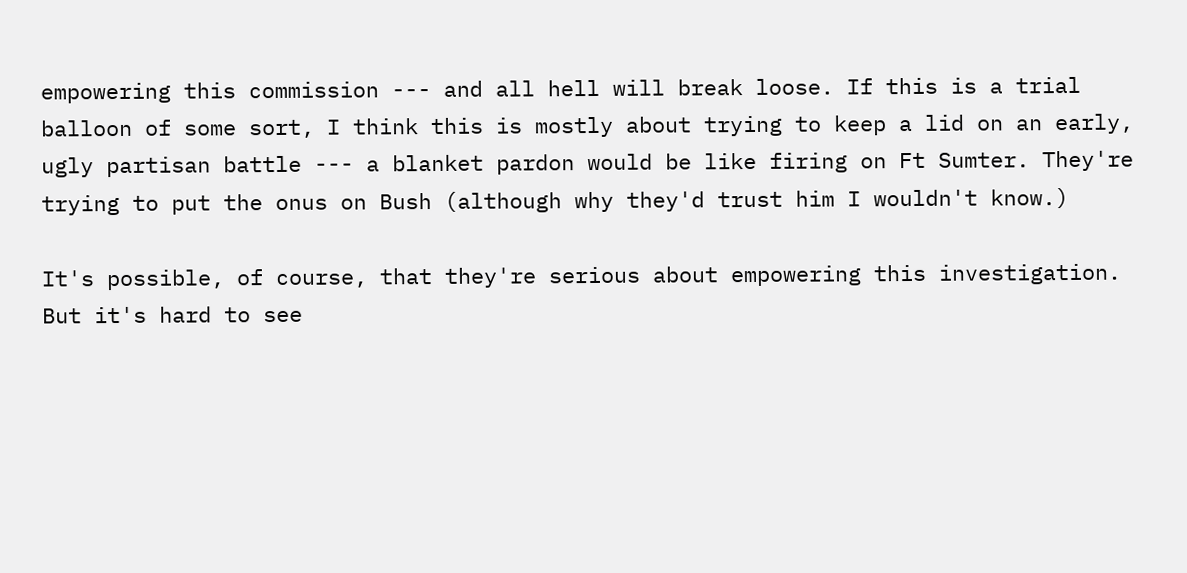empowering this commission --- and all hell will break loose. If this is a trial balloon of some sort, I think this is mostly about trying to keep a lid on an early, ugly partisan battle --- a blanket pardon would be like firing on Ft Sumter. They're trying to put the onus on Bush (although why they'd trust him I wouldn't know.)

It's possible, of course, that they're serious about empowering this investigation. But it's hard to see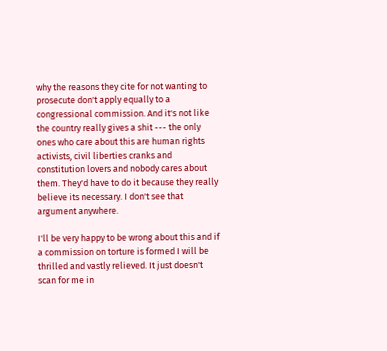why the reasons they cite for not wanting to prosecute don't apply equally to a congressional commission. And it's not like the country really gives a shit --- the only ones who care about this are human rights activists, civil liberties cranks and constitution lovers and nobody cares about them. They'd have to do it because they really believe its necessary. I don't see that argument anywhere.

I'll be very happy to be wrong about this and if a commission on torture is formed I will be thrilled and vastly relieved. It just doesn't scan for me in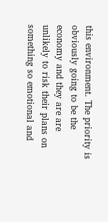this environment. The priority is obviously going to be the economy and they are are unlikely to risk their plans on something so emotional and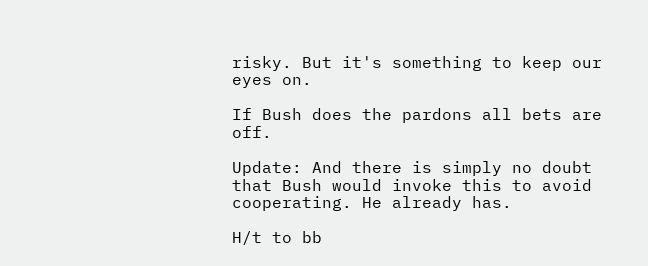risky. But it's something to keep our eyes on.

If Bush does the pardons all bets are off.

Update: And there is simply no doubt that Bush would invoke this to avoid cooperating. He already has.

H/t to bb